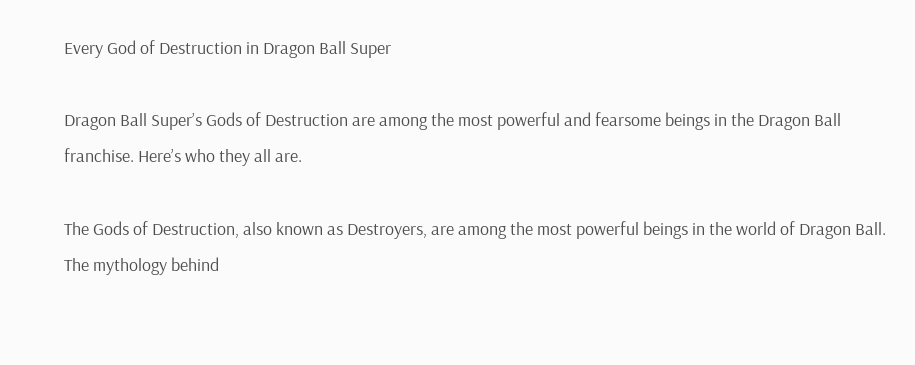Every God of Destruction in Dragon Ball Super

Dragon Ball Super’s Gods of Destruction are among the most powerful and fearsome beings in the Dragon Ball franchise. Here’s who they all are.

The Gods of Destruction, also known as Destroyers, are among the most powerful beings in the world of Dragon Ball. The mythology behind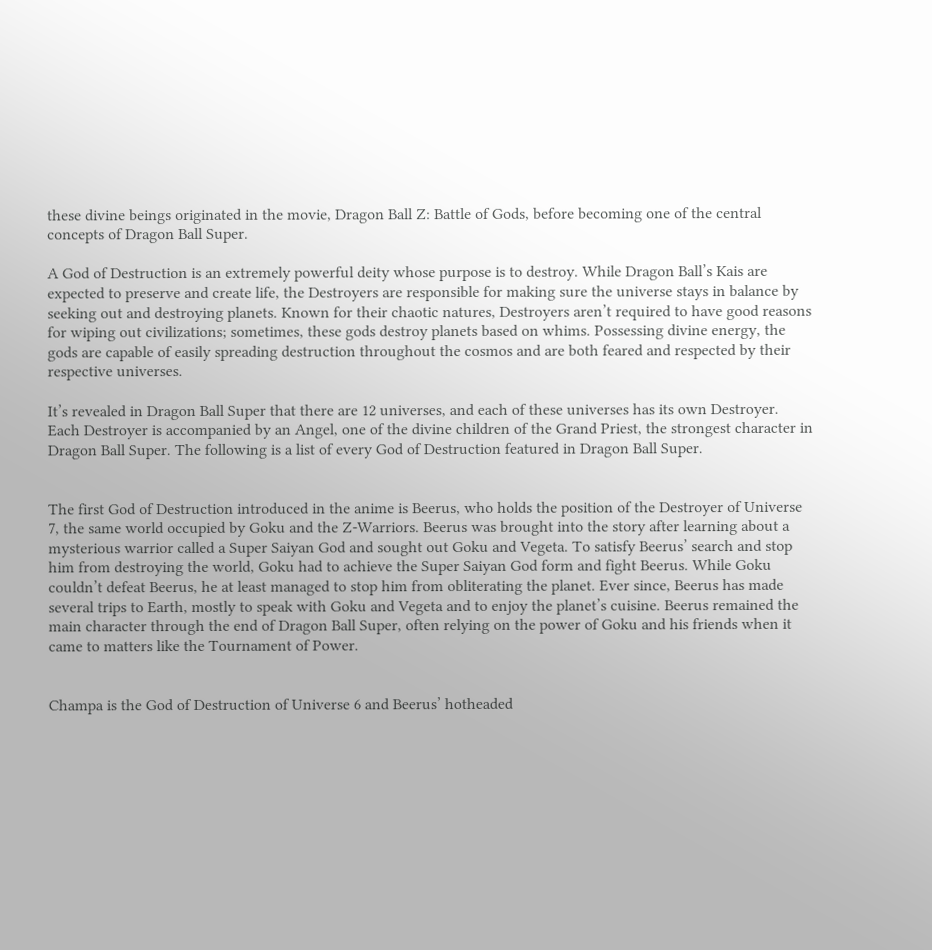these divine beings originated in the movie, Dragon Ball Z: Battle of Gods, before becoming one of the central concepts of Dragon Ball Super.

A God of Destruction is an extremely powerful deity whose purpose is to destroy. While Dragon Ball’s Kais are expected to preserve and create life, the Destroyers are responsible for making sure the universe stays in balance by seeking out and destroying planets. Known for their chaotic natures, Destroyers aren’t required to have good reasons for wiping out civilizations; sometimes, these gods destroy planets based on whims. Possessing divine energy, the gods are capable of easily spreading destruction throughout the cosmos and are both feared and respected by their respective universes.

It’s revealed in Dragon Ball Super that there are 12 universes, and each of these universes has its own Destroyer. Each Destroyer is accompanied by an Angel, one of the divine children of the Grand Priest, the strongest character in Dragon Ball Super. The following is a list of every God of Destruction featured in Dragon Ball Super.


The first God of Destruction introduced in the anime is Beerus, who holds the position of the Destroyer of Universe 7, the same world occupied by Goku and the Z-Warriors. Beerus was brought into the story after learning about a mysterious warrior called a Super Saiyan God and sought out Goku and Vegeta. To satisfy Beerus’ search and stop him from destroying the world, Goku had to achieve the Super Saiyan God form and fight Beerus. While Goku couldn’t defeat Beerus, he at least managed to stop him from obliterating the planet. Ever since, Beerus has made several trips to Earth, mostly to speak with Goku and Vegeta and to enjoy the planet’s cuisine. Beerus remained the main character through the end of Dragon Ball Super, often relying on the power of Goku and his friends when it came to matters like the Tournament of Power.


Champa is the God of Destruction of Universe 6 and Beerus’ hotheaded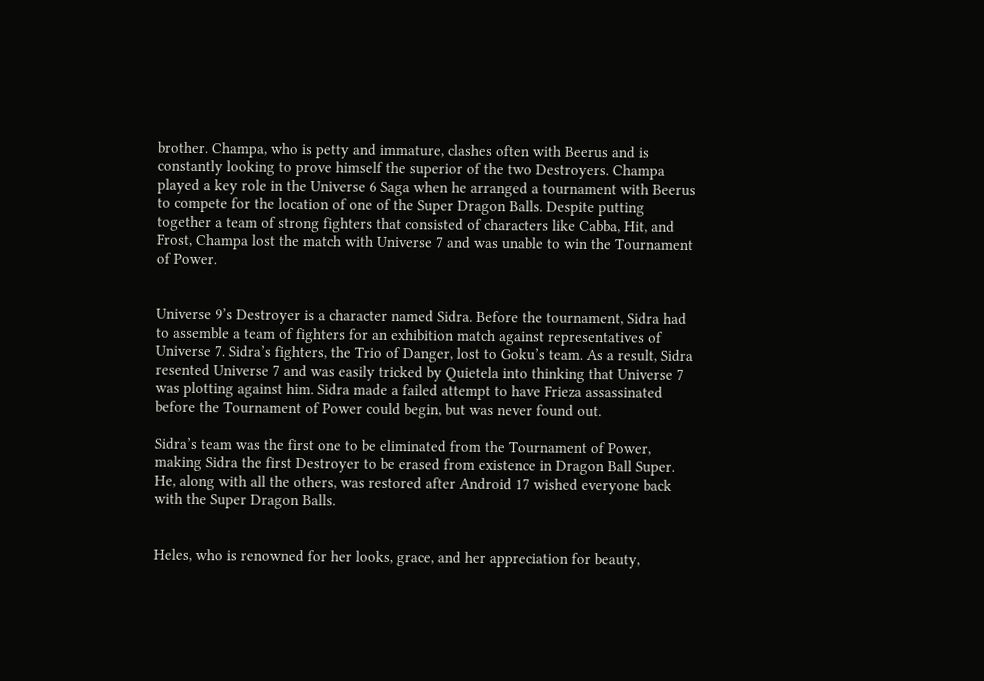brother. Champa, who is petty and immature, clashes often with Beerus and is constantly looking to prove himself the superior of the two Destroyers. Champa played a key role in the Universe 6 Saga when he arranged a tournament with Beerus to compete for the location of one of the Super Dragon Balls. Despite putting together a team of strong fighters that consisted of characters like Cabba, Hit, and Frost, Champa lost the match with Universe 7 and was unable to win the Tournament of Power.


Universe 9’s Destroyer is a character named Sidra. Before the tournament, Sidra had to assemble a team of fighters for an exhibition match against representatives of Universe 7. Sidra’s fighters, the Trio of Danger, lost to Goku’s team. As a result, Sidra resented Universe 7 and was easily tricked by Quietela into thinking that Universe 7 was plotting against him. Sidra made a failed attempt to have Frieza assassinated before the Tournament of Power could begin, but was never found out.

Sidra’s team was the first one to be eliminated from the Tournament of Power, making Sidra the first Destroyer to be erased from existence in Dragon Ball Super. He, along with all the others, was restored after Android 17 wished everyone back with the Super Dragon Balls.


Heles, who is renowned for her looks, grace, and her appreciation for beauty,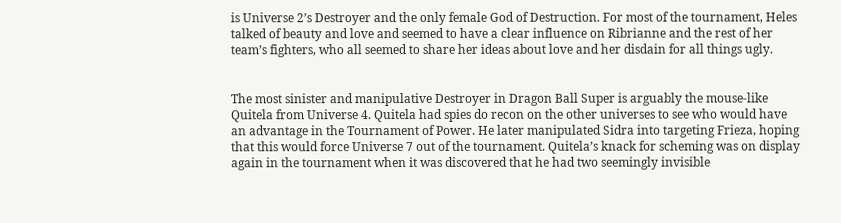is Universe 2’s Destroyer and the only female God of Destruction. For most of the tournament, Heles talked of beauty and love and seemed to have a clear influence on Ribrianne and the rest of her team’s fighters, who all seemed to share her ideas about love and her disdain for all things ugly.


The most sinister and manipulative Destroyer in Dragon Ball Super is arguably the mouse-like Quitela from Universe 4. Quitela had spies do recon on the other universes to see who would have an advantage in the Tournament of Power. He later manipulated Sidra into targeting Frieza, hoping that this would force Universe 7 out of the tournament. Quitela’s knack for scheming was on display again in the tournament when it was discovered that he had two seemingly invisible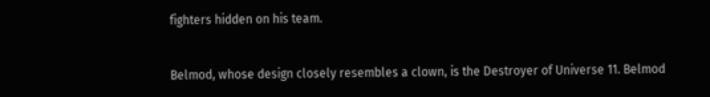fighters hidden on his team.


Belmod, whose design closely resembles a clown, is the Destroyer of Universe 11. Belmod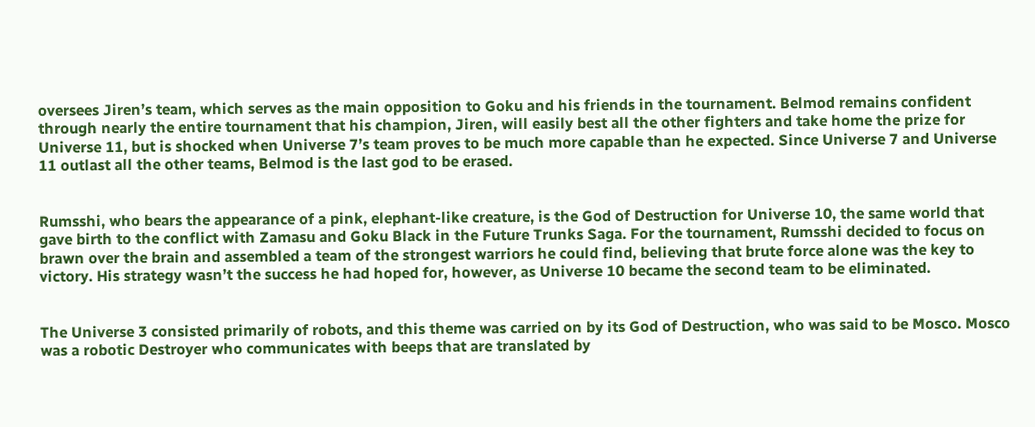oversees Jiren’s team, which serves as the main opposition to Goku and his friends in the tournament. Belmod remains confident through nearly the entire tournament that his champion, Jiren, will easily best all the other fighters and take home the prize for Universe 11, but is shocked when Universe 7’s team proves to be much more capable than he expected. Since Universe 7 and Universe 11 outlast all the other teams, Belmod is the last god to be erased.


Rumsshi, who bears the appearance of a pink, elephant-like creature, is the God of Destruction for Universe 10, the same world that gave birth to the conflict with Zamasu and Goku Black in the Future Trunks Saga. For the tournament, Rumsshi decided to focus on brawn over the brain and assembled a team of the strongest warriors he could find, believing that brute force alone was the key to victory. His strategy wasn’t the success he had hoped for, however, as Universe 10 became the second team to be eliminated.


The Universe 3 consisted primarily of robots, and this theme was carried on by its God of Destruction, who was said to be Mosco. Mosco was a robotic Destroyer who communicates with beeps that are translated by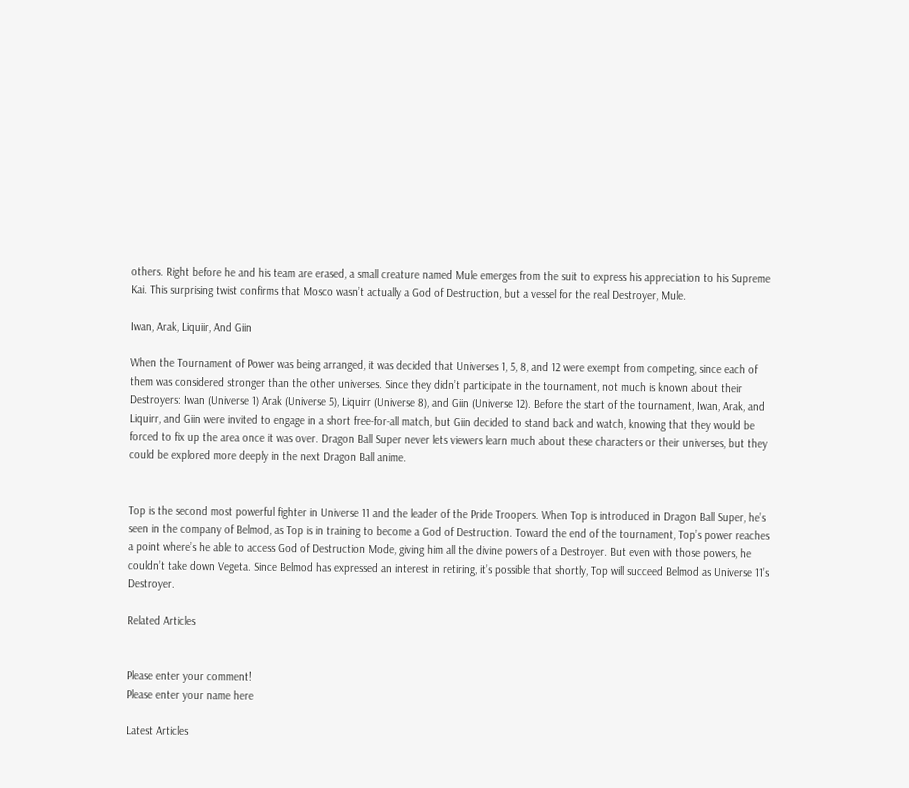others. Right before he and his team are erased, a small creature named Mule emerges from the suit to express his appreciation to his Supreme Kai. This surprising twist confirms that Mosco wasn’t actually a God of Destruction, but a vessel for the real Destroyer, Mule.

Iwan, Arak, Liquiir, And Giin

When the Tournament of Power was being arranged, it was decided that Universes 1, 5, 8, and 12 were exempt from competing, since each of them was considered stronger than the other universes. Since they didn’t participate in the tournament, not much is known about their Destroyers: Iwan (Universe 1) Arak (Universe 5), Liquirr (Universe 8), and Giin (Universe 12). Before the start of the tournament, Iwan, Arak, and Liquirr, and Giin were invited to engage in a short free-for-all match, but Giin decided to stand back and watch, knowing that they would be forced to fix up the area once it was over. Dragon Ball Super never lets viewers learn much about these characters or their universes, but they could be explored more deeply in the next Dragon Ball anime.


Top is the second most powerful fighter in Universe 11 and the leader of the Pride Troopers. When Top is introduced in Dragon Ball Super, he’s seen in the company of Belmod, as Top is in training to become a God of Destruction. Toward the end of the tournament, Top’s power reaches a point where’s he able to access God of Destruction Mode, giving him all the divine powers of a Destroyer. But even with those powers, he couldn’t take down Vegeta. Since Belmod has expressed an interest in retiring, it’s possible that shortly, Top will succeed Belmod as Universe 11’s Destroyer.

Related Articles


Please enter your comment!
Please enter your name here

Latest Articles